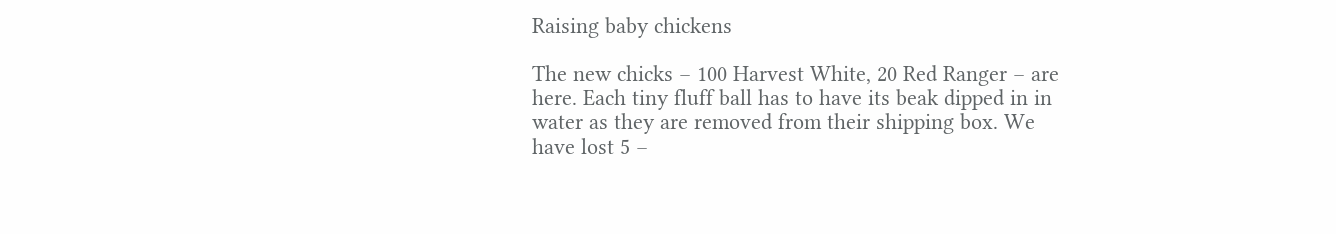Raising baby chickens

The new chicks – 100 Harvest White, 20 Red Ranger – are here. Each tiny fluff ball has to have its beak dipped in in water as they are removed from their shipping box. We have lost 5 –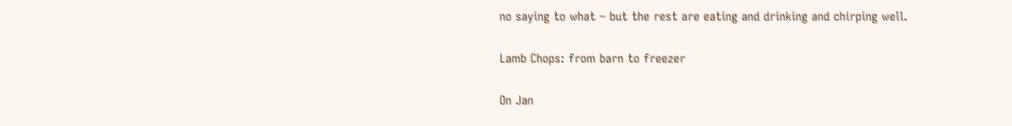no saying to what – but the rest are eating and drinking and chirping well.

Lamb Chops: from barn to freezer

On Jan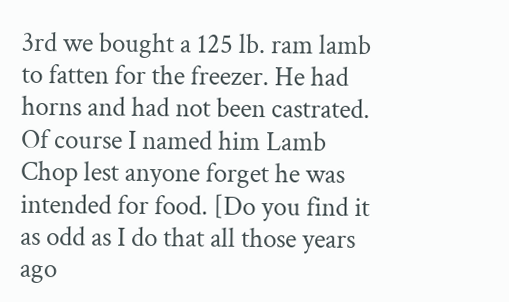3rd we bought a 125 lb. ram lamb to fatten for the freezer. He had horns and had not been castrated. Of course I named him Lamb Chop lest anyone forget he was intended for food. [Do you find it as odd as I do that all those years ago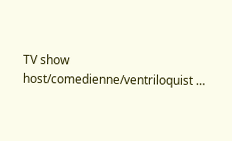TV show host/comedienne/ventriloquist …